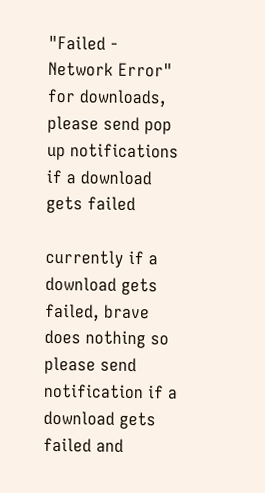"Failed - Network Error" for downloads, please send pop up notifications if a download gets failed

currently if a download gets failed, brave does nothing so please send notification if a download gets failed and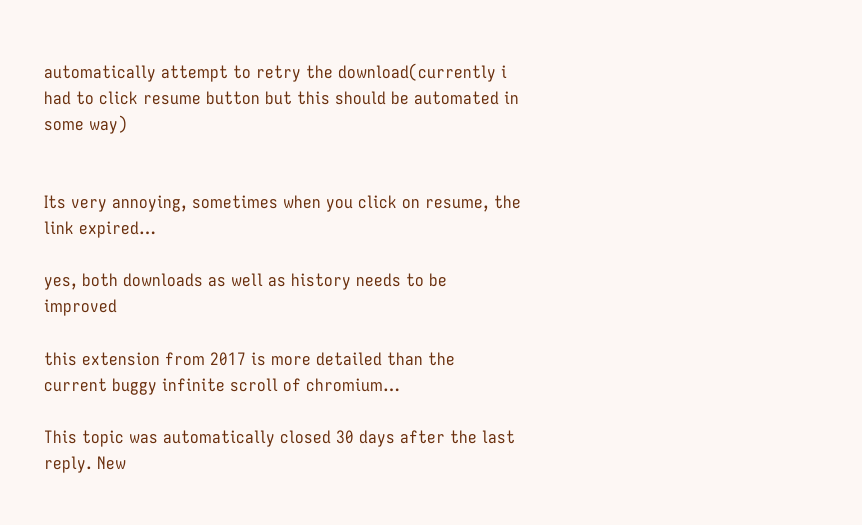automatically attempt to retry the download(currently i had to click resume button but this should be automated in some way)


Its very annoying, sometimes when you click on resume, the link expired…

yes, both downloads as well as history needs to be improved

this extension from 2017 is more detailed than the current buggy infinite scroll of chromium…

This topic was automatically closed 30 days after the last reply. New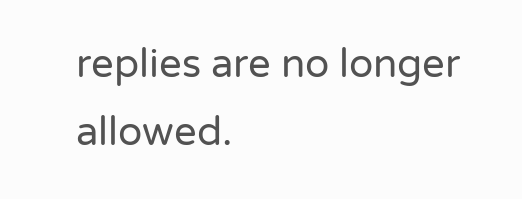replies are no longer allowed.